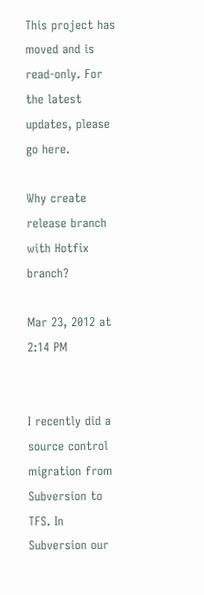This project has moved and is read-only. For the latest updates, please go here.

Why create release branch with Hotfix branch?

Mar 23, 2012 at 2:14 PM


I recently did a source control migration from Subversion to TFS. In Subversion our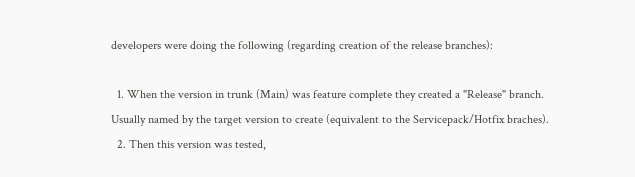developers were doing the following (regarding creation of the release branches):

  1. When the version in trunk (Main) was feature complete they created a "Release" branch. Usually named by the target version to create (equivalent to the Servicepack/Hotfix braches).
  2. Then this version was tested,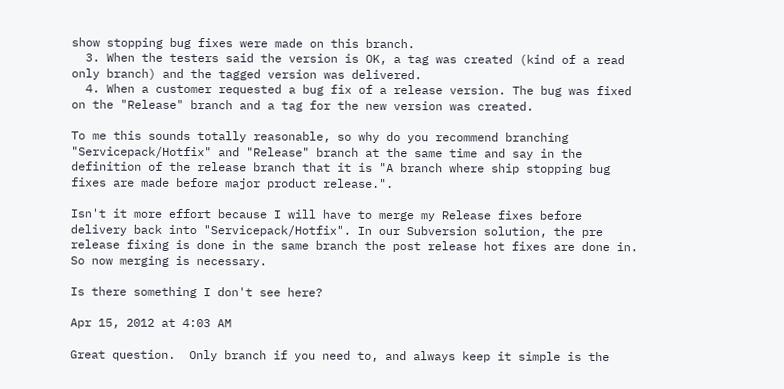show stopping bug fixes were made on this branch.
  3. When the testers said the version is OK, a tag was created (kind of a read only branch) and the tagged version was delivered.
  4. When a customer requested a bug fix of a release version. The bug was fixed on the "Release" branch and a tag for the new version was created.

To me this sounds totally reasonable, so why do you recommend branching "Servicepack/Hotfix" and "Release" branch at the same time and say in the definition of the release branch that it is "A branch where ship stopping bug fixes are made before major product release.".

Isn't it more effort because I will have to merge my Release fixes before delivery back into "Servicepack/Hotfix". In our Subversion solution, the pre release fixing is done in the same branch the post release hot fixes are done in. So now merging is necessary.

Is there something I don't see here?

Apr 15, 2012 at 4:03 AM

Great question.  Only branch if you need to, and always keep it simple is the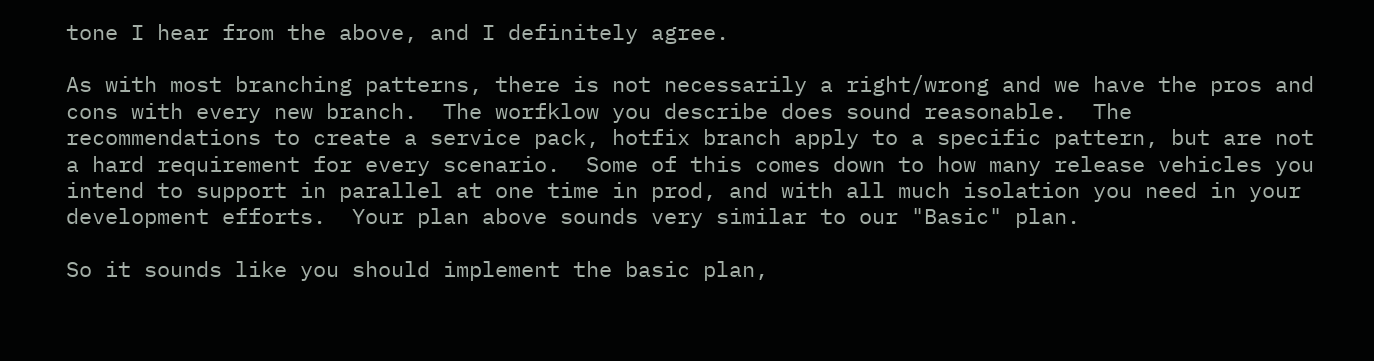tone I hear from the above, and I definitely agree.

As with most branching patterns, there is not necessarily a right/wrong and we have the pros and cons with every new branch.  The worfklow you describe does sound reasonable.  The recommendations to create a service pack, hotfix branch apply to a specific pattern, but are not a hard requirement for every scenario.  Some of this comes down to how many release vehicles you intend to support in parallel at one time in prod, and with all much isolation you need in your development efforts.  Your plan above sounds very similar to our "Basic" plan.

So it sounds like you should implement the basic plan,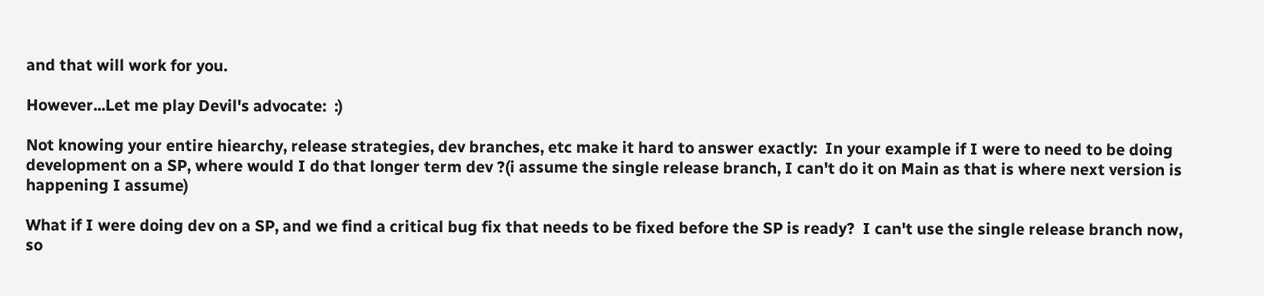and that will work for you.

However...Let me play Devil's advocate:  :)

Not knowing your entire hiearchy, release strategies, dev branches, etc make it hard to answer exactly:  In your example if I were to need to be doing development on a SP, where would I do that longer term dev ?(i assume the single release branch, I can't do it on Main as that is where next version is happening I assume)

What if I were doing dev on a SP, and we find a critical bug fix that needs to be fixed before the SP is ready?  I can't use the single release branch now, so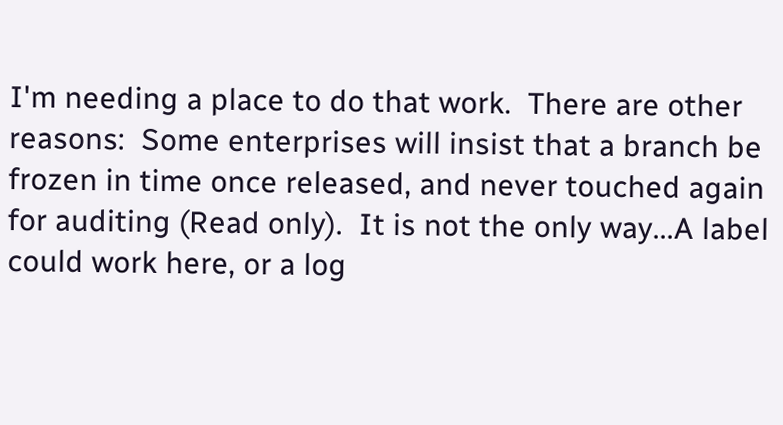I'm needing a place to do that work.  There are other reasons:  Some enterprises will insist that a branch be frozen in time once released, and never touched again for auditing (Read only).  It is not the only way...A label could work here, or a log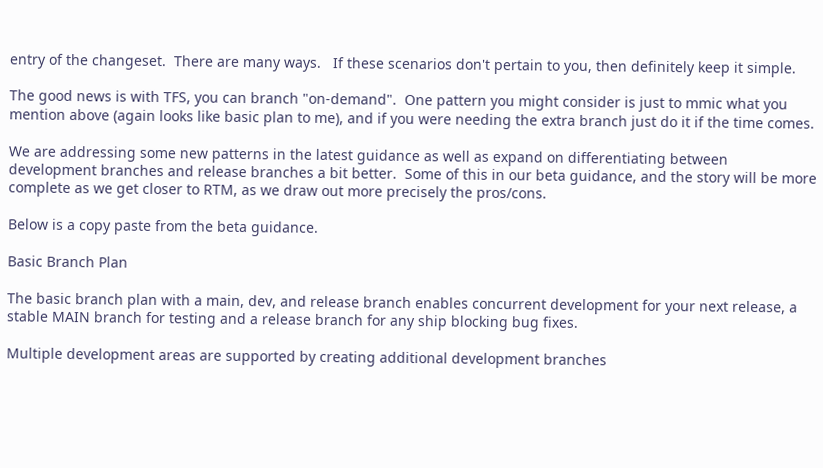entry of the changeset.  There are many ways.   If these scenarios don't pertain to you, then definitely keep it simple.

The good news is with TFS, you can branch "on-demand".  One pattern you might consider is just to mmic what you mention above (again looks like basic plan to me), and if you were needing the extra branch just do it if the time comes.

We are addressing some new patterns in the latest guidance as well as expand on differentiating between development branches and release branches a bit better.  Some of this in our beta guidance, and the story will be more complete as we get closer to RTM, as we draw out more precisely the pros/cons.

Below is a copy paste from the beta guidance.

Basic Branch Plan

The basic branch plan with a main, dev, and release branch enables concurrent development for your next release, a stable MAIN branch for testing and a release branch for any ship blocking bug fixes.

Multiple development areas are supported by creating additional development branches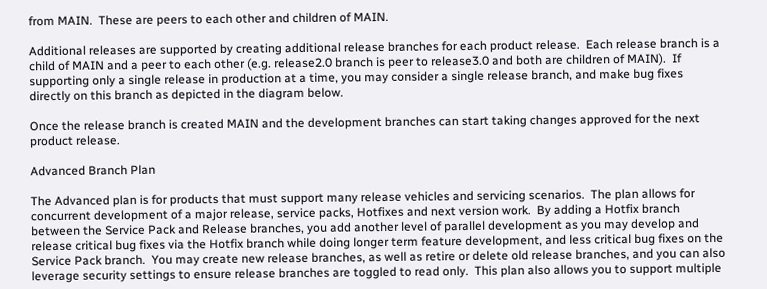from MAIN.  These are peers to each other and children of MAIN.

Additional releases are supported by creating additional release branches for each product release.  Each release branch is a child of MAIN and a peer to each other (e.g. release2.0 branch is peer to release3.0 and both are children of MAIN).  If supporting only a single release in production at a time, you may consider a single release branch, and make bug fixes directly on this branch as depicted in the diagram below.

Once the release branch is created MAIN and the development branches can start taking changes approved for the next product release.

Advanced Branch Plan

The Advanced plan is for products that must support many release vehicles and servicing scenarios.  The plan allows for concurrent development of a major release, service packs, Hotfixes and next version work.  By adding a Hotfix branch between the Service Pack and Release branches, you add another level of parallel development as you may develop and release critical bug fixes via the Hotfix branch while doing longer term feature development, and less critical bug fixes on the Service Pack branch.  You may create new release branches, as well as retire or delete old release branches, and you can also leverage security settings to ensure release branches are toggled to read only.  This plan also allows you to support multiple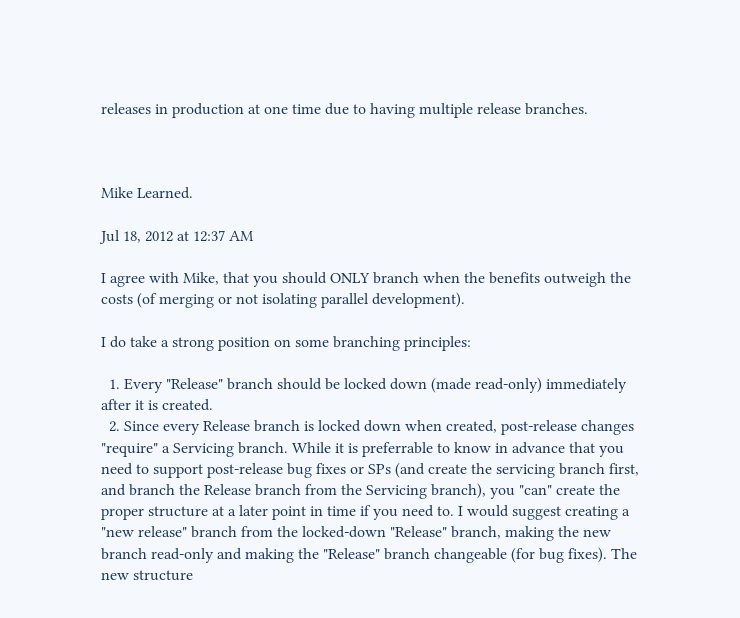releases in production at one time due to having multiple release branches.



Mike Learned.

Jul 18, 2012 at 12:37 AM

I agree with Mike, that you should ONLY branch when the benefits outweigh the costs (of merging or not isolating parallel development).

I do take a strong position on some branching principles:

  1. Every "Release" branch should be locked down (made read-only) immediately after it is created.
  2. Since every Release branch is locked down when created, post-release changes "require" a Servicing branch. While it is preferrable to know in advance that you need to support post-release bug fixes or SPs (and create the servicing branch first, and branch the Release branch from the Servicing branch), you "can" create the proper structure at a later point in time if you need to. I would suggest creating a "new release" branch from the locked-down "Release" branch, making the new branch read-only and making the "Release" branch changeable (for bug fixes). The new structure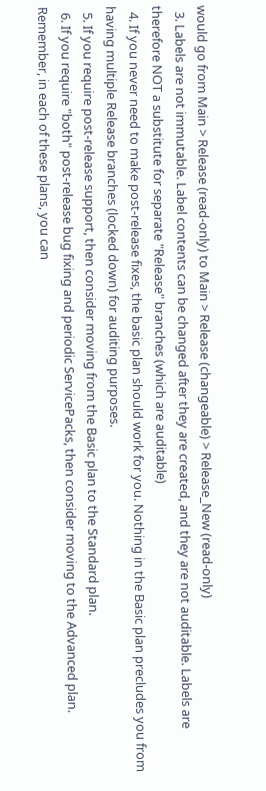would go from Main > Release (read-only) to Main > Release (changeable) > Release_New (read-only)
  3. Labels are not immutable. Label contents can be changed after they are created, and they are not auditable. Labels are therefore NOT a substitute for separate "Release" branches (which are auditable)
  4. If you never need to make post-release fixes, the basic plan should work for you. Nothing in the Basic plan precludes you from having multiple Release branches (locked down) for auditing purposes.
  5. If you require post-release support, then consider moving from the Basic plan to the Standard plan.
  6. If you require "both" post-release bug fixing and periodic ServicePacks, then consider moving to the Advanced plan. Remember, in each of these plans, you can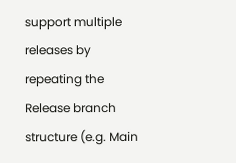support multiple releases by repeating the Release branch structure (e.g. Main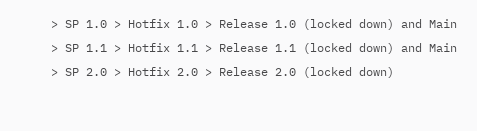> SP 1.0 > Hotfix 1.0 > Release 1.0 (locked down) and Main > SP 1.1 > Hotfix 1.1 > Release 1.1 (locked down) and Main > SP 2.0 > Hotfix 2.0 > Release 2.0 (locked down)